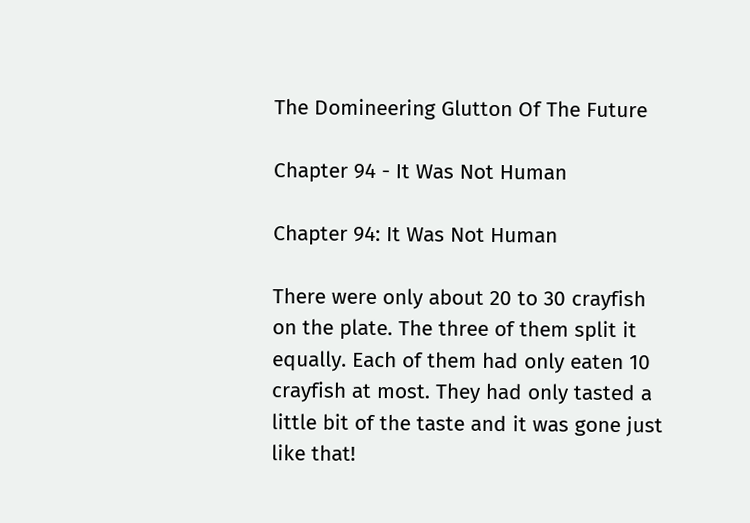The Domineering Glutton Of The Future

Chapter 94 - It Was Not Human

Chapter 94: It Was Not Human

There were only about 20 to 30 crayfish on the plate. The three of them split it equally. Each of them had only eaten 10 crayfish at most. They had only tasted a little bit of the taste and it was gone just like that!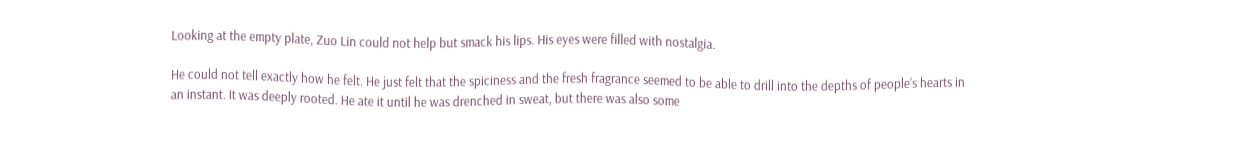Looking at the empty plate, Zuo Lin could not help but smack his lips. His eyes were filled with nostalgia.

He could not tell exactly how he felt. He just felt that the spiciness and the fresh fragrance seemed to be able to drill into the depths of people’s hearts in an instant. It was deeply rooted. He ate it until he was drenched in sweat, but there was also some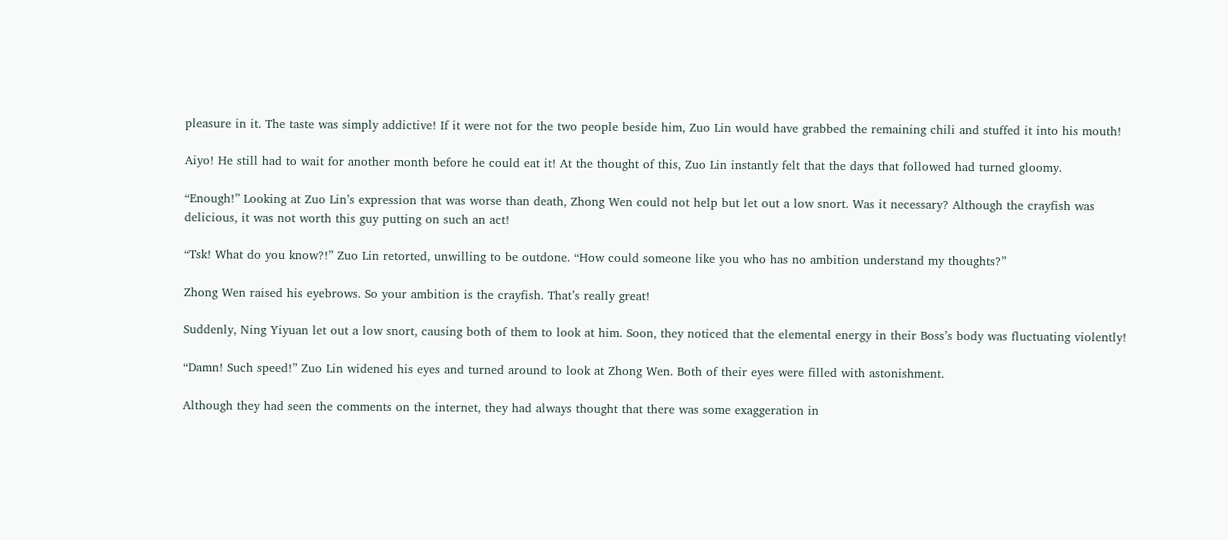pleasure in it. The taste was simply addictive! If it were not for the two people beside him, Zuo Lin would have grabbed the remaining chili and stuffed it into his mouth!

Aiyo! He still had to wait for another month before he could eat it! At the thought of this, Zuo Lin instantly felt that the days that followed had turned gloomy.

“Enough!” Looking at Zuo Lin’s expression that was worse than death, Zhong Wen could not help but let out a low snort. Was it necessary? Although the crayfish was delicious, it was not worth this guy putting on such an act!

“Tsk! What do you know?!” Zuo Lin retorted, unwilling to be outdone. “How could someone like you who has no ambition understand my thoughts?”

Zhong Wen raised his eyebrows. So your ambition is the crayfish. That’s really great!

Suddenly, Ning Yiyuan let out a low snort, causing both of them to look at him. Soon, they noticed that the elemental energy in their Boss’s body was fluctuating violently!

“Damn! Such speed!” Zuo Lin widened his eyes and turned around to look at Zhong Wen. Both of their eyes were filled with astonishment.

Although they had seen the comments on the internet, they had always thought that there was some exaggeration in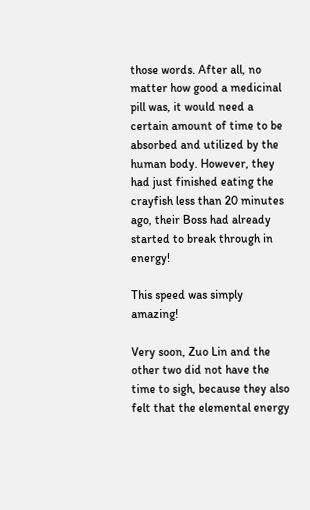those words. After all, no matter how good a medicinal pill was, it would need a certain amount of time to be absorbed and utilized by the human body. However, they had just finished eating the crayfish less than 20 minutes ago, their Boss had already started to break through in energy!

This speed was simply amazing!

Very soon, Zuo Lin and the other two did not have the time to sigh, because they also felt that the elemental energy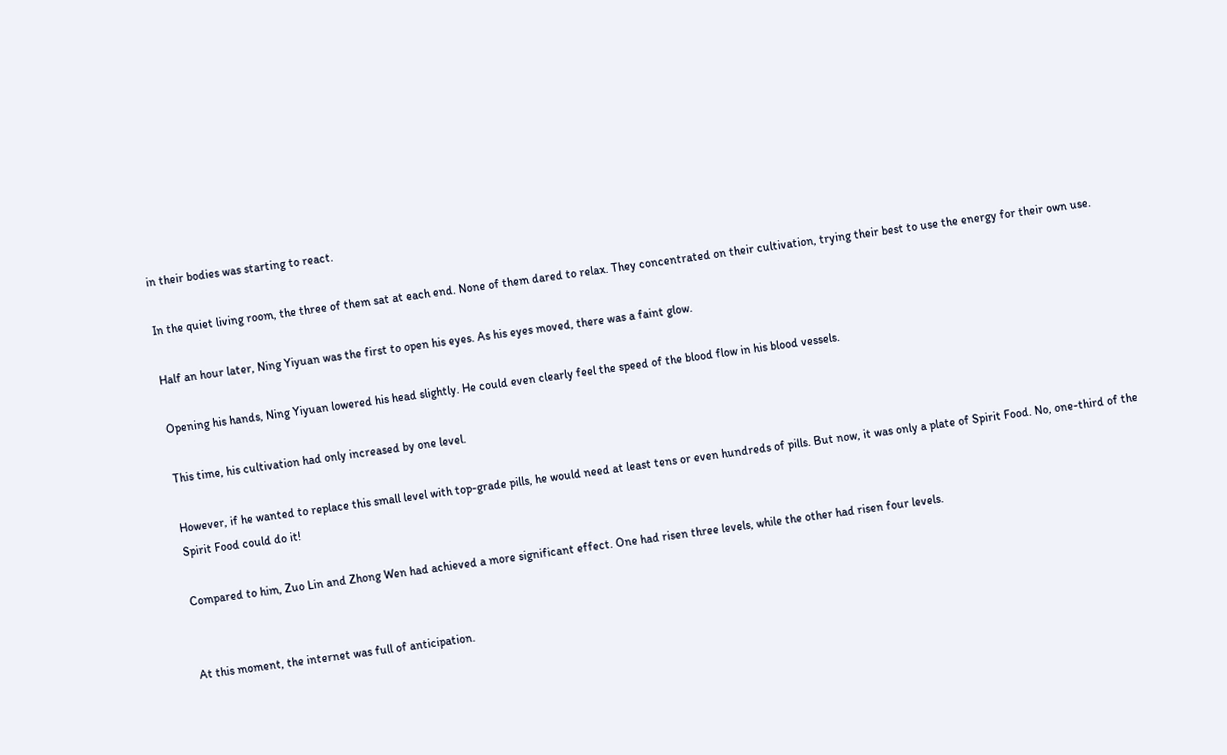in their bodies was starting to react.

In the quiet living room, the three of them sat at each end. None of them dared to relax. They concentrated on their cultivation, trying their best to use the energy for their own use.

Half an hour later, Ning Yiyuan was the first to open his eyes. As his eyes moved, there was a faint glow.

Opening his hands, Ning Yiyuan lowered his head slightly. He could even clearly feel the speed of the blood flow in his blood vessels.

This time, his cultivation had only increased by one level.

However, if he wanted to replace this small level with top-grade pills, he would need at least tens or even hundreds of pills. But now, it was only a plate of Spirit Food. No, one-third of the Spirit Food could do it!

Compared to him, Zuo Lin and Zhong Wen had achieved a more significant effect. One had risen three levels, while the other had risen four levels.


At this moment, the internet was full of anticipation.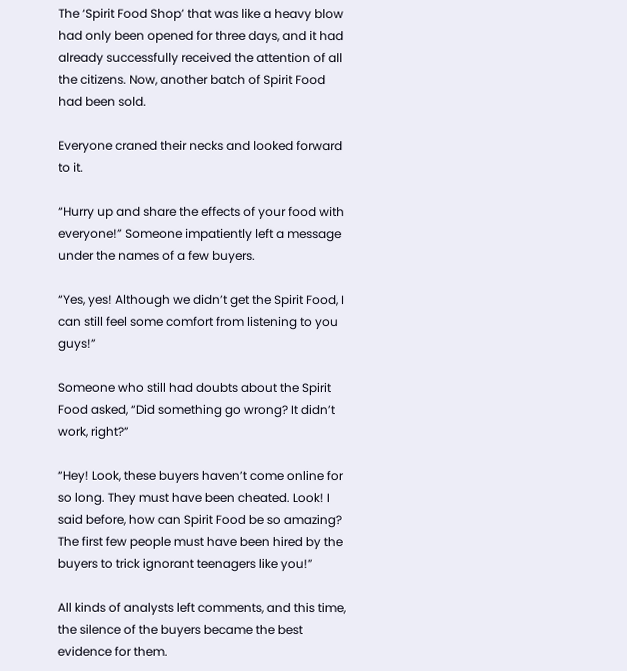The ‘Spirit Food Shop’ that was like a heavy blow had only been opened for three days, and it had already successfully received the attention of all the citizens. Now, another batch of Spirit Food had been sold.

Everyone craned their necks and looked forward to it.

“Hurry up and share the effects of your food with everyone!” Someone impatiently left a message under the names of a few buyers.

“Yes, yes! Although we didn’t get the Spirit Food, I can still feel some comfort from listening to you guys!”

Someone who still had doubts about the Spirit Food asked, “Did something go wrong? It didn’t work, right?”

“Hey! Look, these buyers haven’t come online for so long. They must have been cheated. Look! I said before, how can Spirit Food be so amazing? The first few people must have been hired by the buyers to trick ignorant teenagers like you!”

All kinds of analysts left comments, and this time, the silence of the buyers became the best evidence for them.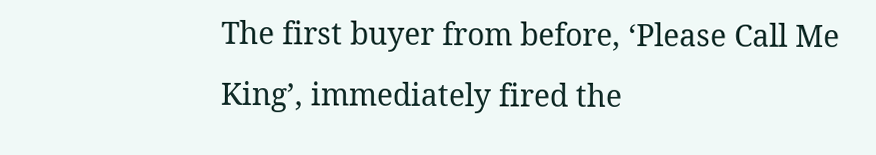The first buyer from before, ‘Please Call Me King’, immediately fired the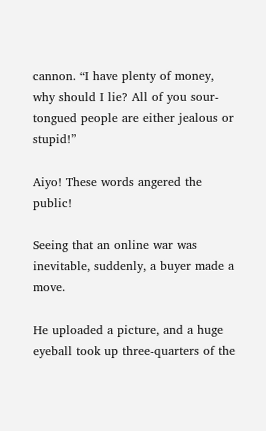cannon. “I have plenty of money, why should I lie? All of you sour-tongued people are either jealous or stupid!”

Aiyo! These words angered the public!

Seeing that an online war was inevitable, suddenly, a buyer made a move.

He uploaded a picture, and a huge eyeball took up three-quarters of the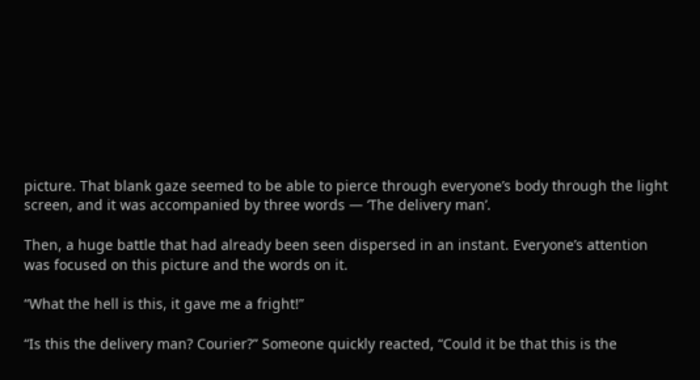picture. That blank gaze seemed to be able to pierce through everyone’s body through the light screen, and it was accompanied by three words — ‘The delivery man’.

Then, a huge battle that had already been seen dispersed in an instant. Everyone’s attention was focused on this picture and the words on it.

“What the hell is this, it gave me a fright!”

“Is this the delivery man? Courier?” Someone quickly reacted, “Could it be that this is the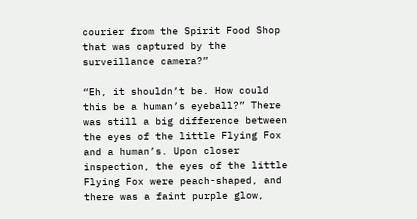courier from the Spirit Food Shop that was captured by the surveillance camera?”

“Eh, it shouldn’t be. How could this be a human’s eyeball?” There was still a big difference between the eyes of the little Flying Fox and a human’s. Upon closer inspection, the eyes of the little Flying Fox were peach-shaped, and there was a faint purple glow,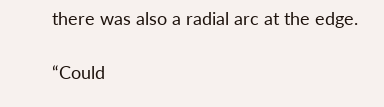there was also a radial arc at the edge.

“Could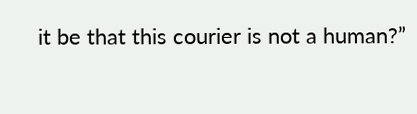it be that this courier is not a human?”